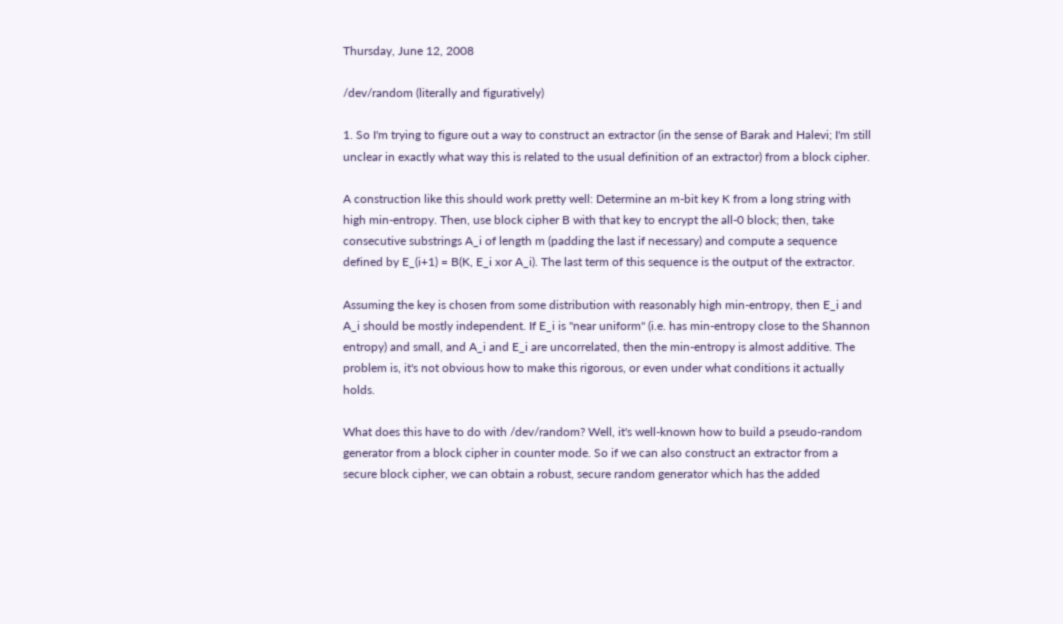Thursday, June 12, 2008

/dev/random (literally and figuratively)

1. So I'm trying to figure out a way to construct an extractor (in the sense of Barak and Halevi; I'm still unclear in exactly what way this is related to the usual definition of an extractor) from a block cipher.

A construction like this should work pretty well: Determine an m-bit key K from a long string with high min-entropy. Then, use block cipher B with that key to encrypt the all-0 block; then, take consecutive substrings A_i of length m (padding the last if necessary) and compute a sequence defined by E_(i+1) = B(K, E_i xor A_i). The last term of this sequence is the output of the extractor.

Assuming the key is chosen from some distribution with reasonably high min-entropy, then E_i and A_i should be mostly independent. If E_i is "near uniform" (i.e. has min-entropy close to the Shannon entropy) and small, and A_i and E_i are uncorrelated, then the min-entropy is almost additive. The problem is, it's not obvious how to make this rigorous, or even under what conditions it actually holds.

What does this have to do with /dev/random? Well, it's well-known how to build a pseudo-random generator from a block cipher in counter mode. So if we can also construct an extractor from a secure block cipher, we can obtain a robust, secure random generator which has the added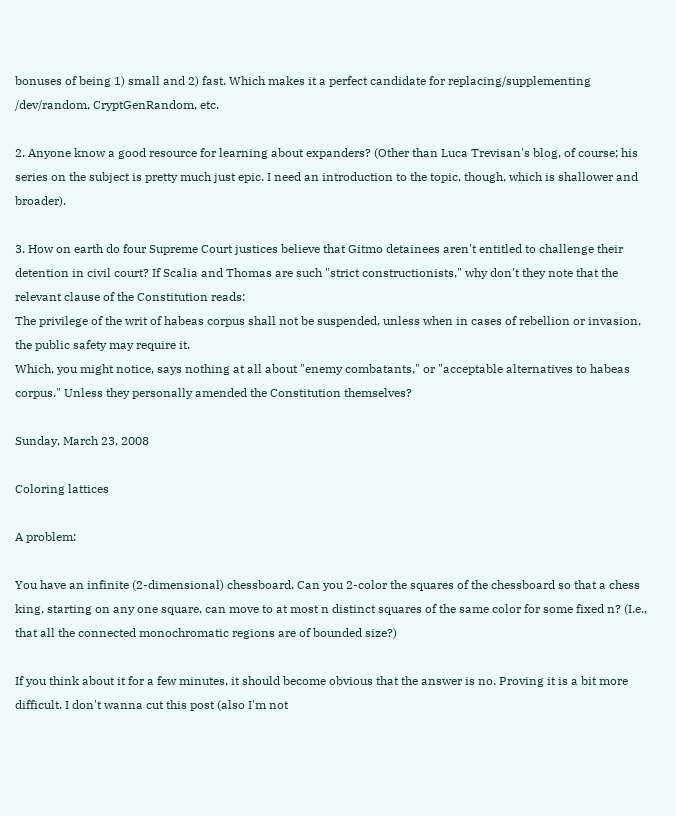bonuses of being 1) small and 2) fast. Which makes it a perfect candidate for replacing/supplementing /dev/random, CryptGenRandom, etc.

2. Anyone know a good resource for learning about expanders? (Other than Luca Trevisan's blog, of course; his series on the subject is pretty much just epic. I need an introduction to the topic, though, which is shallower and broader).

3. How on earth do four Supreme Court justices believe that Gitmo detainees aren't entitled to challenge their detention in civil court? If Scalia and Thomas are such "strict constructionists," why don't they note that the relevant clause of the Constitution reads:
The privilege of the writ of habeas corpus shall not be suspended, unless when in cases of rebellion or invasion, the public safety may require it.
Which, you might notice, says nothing at all about "enemy combatants," or "acceptable alternatives to habeas corpus." Unless they personally amended the Constitution themselves?

Sunday, March 23, 2008

Coloring lattices

A problem:

You have an infinite (2-dimensional) chessboard. Can you 2-color the squares of the chessboard so that a chess king, starting on any one square, can move to at most n distinct squares of the same color for some fixed n? (I.e., that all the connected monochromatic regions are of bounded size?)

If you think about it for a few minutes, it should become obvious that the answer is no. Proving it is a bit more difficult. I don't wanna cut this post (also I'm not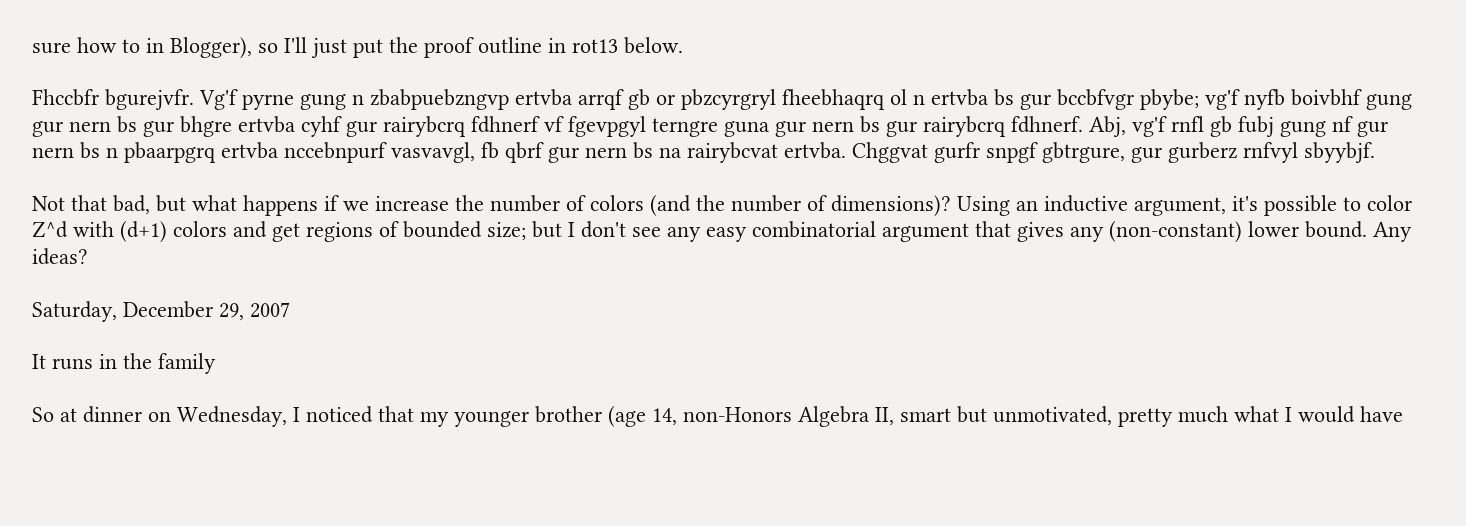sure how to in Blogger), so I'll just put the proof outline in rot13 below.

Fhccbfr bgurejvfr. Vg'f pyrne gung n zbabpuebzngvp ertvba arrqf gb or pbzcyrgryl fheebhaqrq ol n ertvba bs gur bccbfvgr pbybe; vg'f nyfb boivbhf gung gur nern bs gur bhgre ertvba cyhf gur rairybcrq fdhnerf vf fgevpgyl terngre guna gur nern bs gur rairybcrq fdhnerf. Abj, vg'f rnfl gb fubj gung nf gur nern bs n pbaarpgrq ertvba nccebnpurf vasvavgl, fb qbrf gur nern bs na rairybcvat ertvba. Chggvat gurfr snpgf gbtrgure, gur gurberz rnfvyl sbyybjf.

Not that bad, but what happens if we increase the number of colors (and the number of dimensions)? Using an inductive argument, it's possible to color Z^d with (d+1) colors and get regions of bounded size; but I don't see any easy combinatorial argument that gives any (non-constant) lower bound. Any ideas?

Saturday, December 29, 2007

It runs in the family

So at dinner on Wednesday, I noticed that my younger brother (age 14, non-Honors Algebra II, smart but unmotivated, pretty much what I would have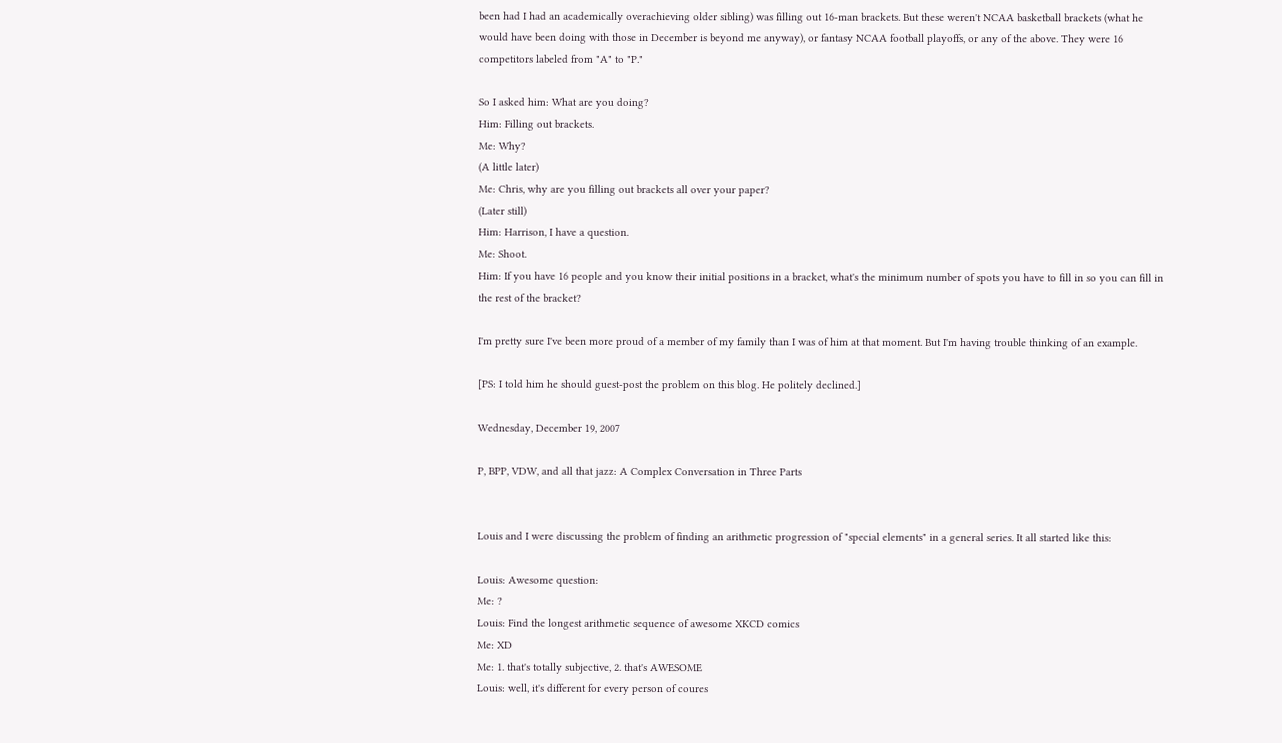been had I had an academically overachieving older sibling) was filling out 16-man brackets. But these weren't NCAA basketball brackets (what he would have been doing with those in December is beyond me anyway), or fantasy NCAA football playoffs, or any of the above. They were 16 competitors labeled from "A" to "P."

So I asked him: What are you doing?
Him: Filling out brackets.
Me: Why?
(A little later)
Me: Chris, why are you filling out brackets all over your paper?
(Later still)
Him: Harrison, I have a question.
Me: Shoot.
Him: If you have 16 people and you know their initial positions in a bracket, what's the minimum number of spots you have to fill in so you can fill in the rest of the bracket?

I'm pretty sure I've been more proud of a member of my family than I was of him at that moment. But I'm having trouble thinking of an example.

[PS: I told him he should guest-post the problem on this blog. He politely declined.]

Wednesday, December 19, 2007

P, BPP, VDW, and all that jazz: A Complex Conversation in Three Parts


Louis and I were discussing the problem of finding an arithmetic progression of "special elements" in a general series. It all started like this:

Louis: Awesome question:
Me: ?
Louis: Find the longest arithmetic sequence of awesome XKCD comics
Me: XD
Me: 1. that's totally subjective, 2. that's AWESOME
Louis: well, it's different for every person of coures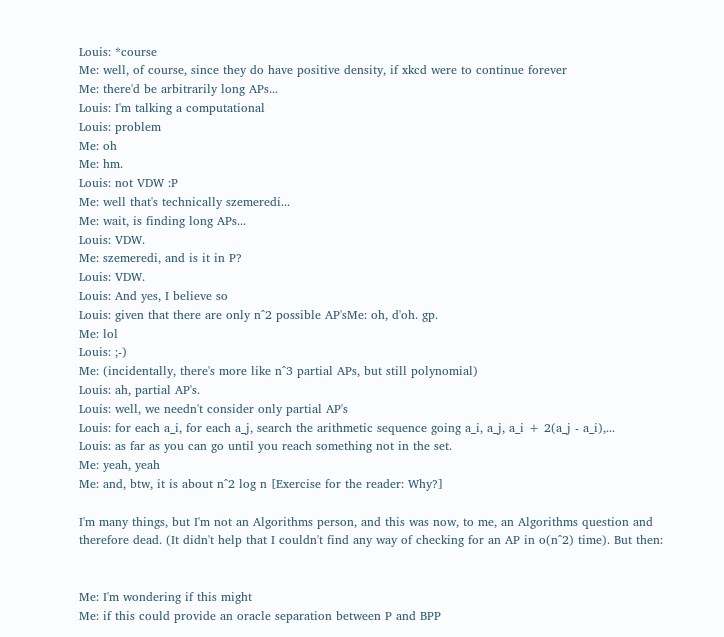Louis: *course
Me: well, of course, since they do have positive density, if xkcd were to continue forever
Me: there'd be arbitrarily long APs...
Louis: I'm talking a computational
Louis: problem
Me: oh
Me: hm.
Louis: not VDW :P
Me: well that's technically szemeredi...
Me: wait, is finding long APs...
Louis: VDW.
Me: szemeredi, and is it in P?
Louis: VDW.
Louis: And yes, I believe so
Louis: given that there are only n^2 possible AP'sMe: oh, d'oh. gp.
Me: lol
Louis: ;-)
Me: (incidentally, there's more like n^3 partial APs, but still polynomial)
Louis: ah, partial AP's.
Louis: well, we needn't consider only partial AP's
Louis: for each a_i, for each a_j, search the arithmetic sequence going a_i, a_j, a_i + 2(a_j - a_i),...
Louis: as far as you can go until you reach something not in the set.
Me: yeah, yeah
Me: and, btw, it is about n^2 log n [Exercise for the reader: Why?]

I'm many things, but I'm not an Algorithms person, and this was now, to me, an Algorithms question and therefore dead. (It didn't help that I couldn't find any way of checking for an AP in o(n^2) time). But then:


Me: I'm wondering if this might
Me: if this could provide an oracle separation between P and BPP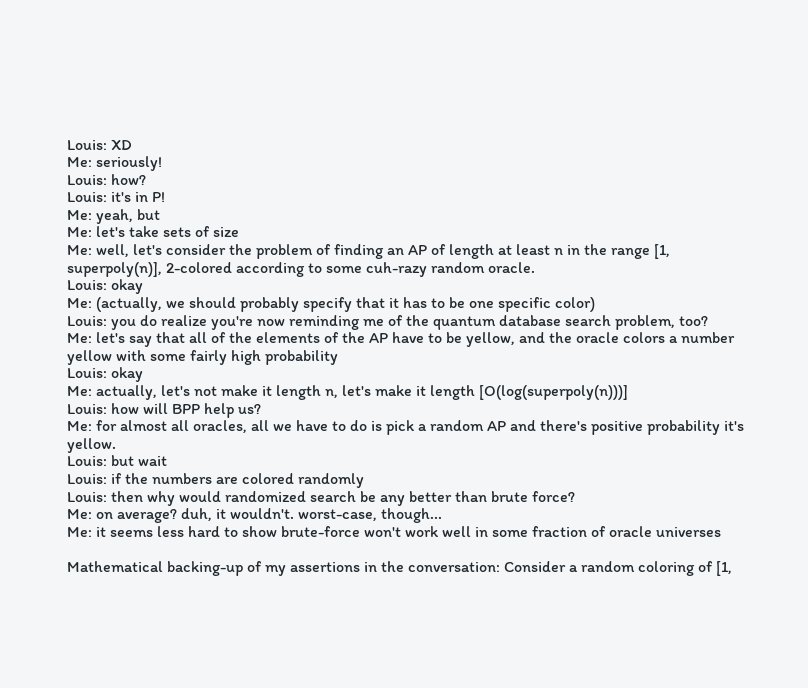Louis: XD
Me: seriously!
Louis: how?
Louis: it's in P!
Me: yeah, but
Me: let's take sets of size
Me: well, let's consider the problem of finding an AP of length at least n in the range [1, superpoly(n)], 2-colored according to some cuh-razy random oracle.
Louis: okay
Me: (actually, we should probably specify that it has to be one specific color)
Louis: you do realize you're now reminding me of the quantum database search problem, too?
Me: let's say that all of the elements of the AP have to be yellow, and the oracle colors a number yellow with some fairly high probability
Louis: okay
Me: actually, let's not make it length n, let's make it length [O(log(superpoly(n)))]
Louis: how will BPP help us?
Me: for almost all oracles, all we have to do is pick a random AP and there's positive probability it's yellow.
Louis: but wait
Louis: if the numbers are colored randomly
Louis: then why would randomized search be any better than brute force?
Me: on average? duh, it wouldn't. worst-case, though...
Me: it seems less hard to show brute-force won't work well in some fraction of oracle universes

Mathematical backing-up of my assertions in the conversation: Consider a random coloring of [1,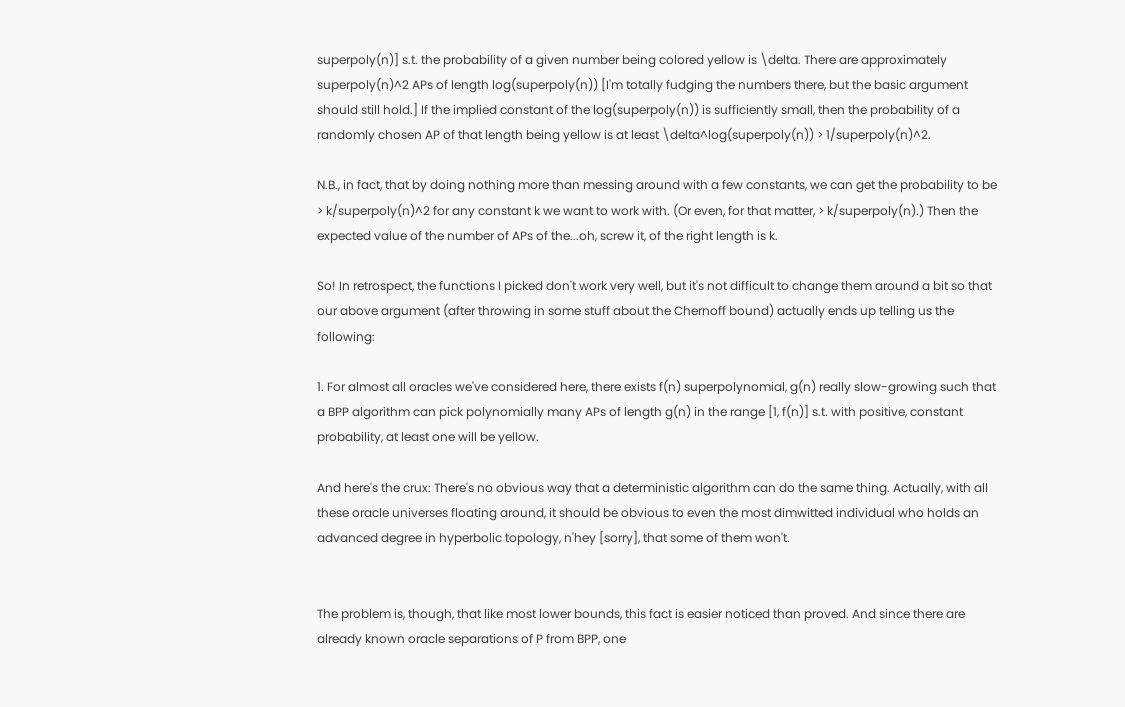superpoly(n)] s.t. the probability of a given number being colored yellow is \delta. There are approximately superpoly(n)^2 APs of length log(superpoly(n)) [I'm totally fudging the numbers there, but the basic argument should still hold.] If the implied constant of the log(superpoly(n)) is sufficiently small, then the probability of a randomly chosen AP of that length being yellow is at least \delta^log(superpoly(n)) > 1/superpoly(n)^2.

N.B., in fact, that by doing nothing more than messing around with a few constants, we can get the probability to be > k/superpoly(n)^2 for any constant k we want to work with. (Or even, for that matter, > k/superpoly(n).) Then the expected value of the number of APs of the...oh, screw it, of the right length is k.

So! In retrospect, the functions I picked don't work very well, but it's not difficult to change them around a bit so that our above argument (after throwing in some stuff about the Chernoff bound) actually ends up telling us the following:

1. For almost all oracles we've considered here, there exists f(n) superpolynomial, g(n) really slow-growing such that a BPP algorithm can pick polynomially many APs of length g(n) in the range [1, f(n)] s.t. with positive, constant probability, at least one will be yellow.

And here's the crux: There's no obvious way that a deterministic algorithm can do the same thing. Actually, with all these oracle universes floating around, it should be obvious to even the most dimwitted individual who holds an advanced degree in hyperbolic topology, n'hey [sorry], that some of them won't.


The problem is, though, that like most lower bounds, this fact is easier noticed than proved. And since there are already known oracle separations of P from BPP, one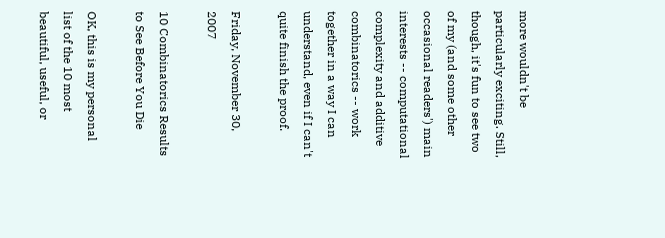more wouldn't be particularly exciting. Still, though, it's fun to see two of my (and some other occasional readers') main interests -- computational complexity and additive combinatorics -- work together in a way I can understand, even if I can't quite finish the proof.

Friday, November 30, 2007

10 Combinatorics Results to See Before You Die

OK, this is my personal list of the 10 most beautiful, useful, or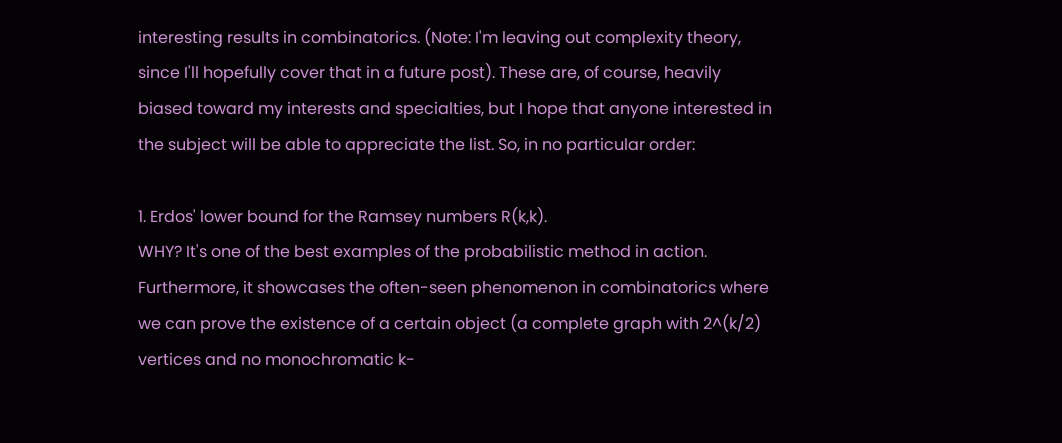interesting results in combinatorics. (Note: I'm leaving out complexity theory, since I'll hopefully cover that in a future post). These are, of course, heavily biased toward my interests and specialties, but I hope that anyone interested in the subject will be able to appreciate the list. So, in no particular order:

1. Erdos' lower bound for the Ramsey numbers R(k,k).
WHY? It's one of the best examples of the probabilistic method in action. Furthermore, it showcases the often-seen phenomenon in combinatorics where we can prove the existence of a certain object (a complete graph with 2^(k/2) vertices and no monochromatic k-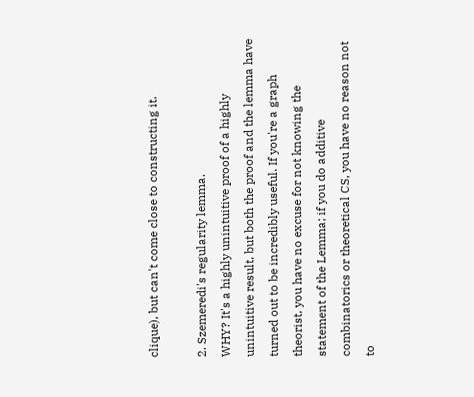clique), but can't come close to constructing it.

2. Szemeredi's regularity lemma.
WHY? It's a highly unintuitive proof of a highly unintuitive result, but both the proof and the lemma have turned out to be incredibly useful. If you're a graph theorist, you have no excuse for not knowing the statement of the Lemma; if you do additive combinatorics or theoretical CS, you have no reason not to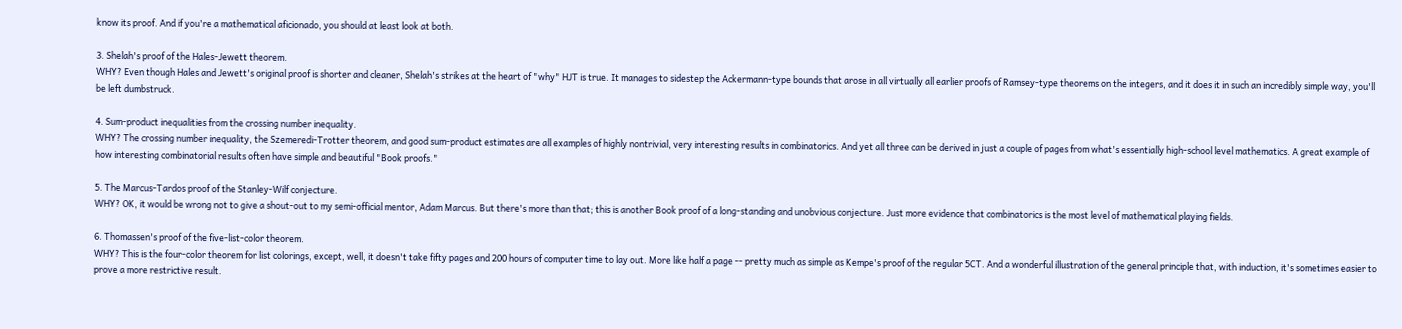know its proof. And if you're a mathematical aficionado, you should at least look at both.

3. Shelah's proof of the Hales-Jewett theorem.
WHY? Even though Hales and Jewett's original proof is shorter and cleaner, Shelah's strikes at the heart of "why" HJT is true. It manages to sidestep the Ackermann-type bounds that arose in all virtually all earlier proofs of Ramsey-type theorems on the integers, and it does it in such an incredibly simple way, you'll be left dumbstruck.

4. Sum-product inequalities from the crossing number inequality.
WHY? The crossing number inequality, the Szemeredi-Trotter theorem, and good sum-product estimates are all examples of highly nontrivial, very interesting results in combinatorics. And yet all three can be derived in just a couple of pages from what's essentially high-school level mathematics. A great example of how interesting combinatorial results often have simple and beautiful "Book proofs."

5. The Marcus-Tardos proof of the Stanley-Wilf conjecture.
WHY? OK, it would be wrong not to give a shout-out to my semi-official mentor, Adam Marcus. But there's more than that; this is another Book proof of a long-standing and unobvious conjecture. Just more evidence that combinatorics is the most level of mathematical playing fields.

6. Thomassen's proof of the five-list-color theorem.
WHY? This is the four-color theorem for list colorings, except, well, it doesn't take fifty pages and 200 hours of computer time to lay out. More like half a page -- pretty much as simple as Kempe's proof of the regular 5CT. And a wonderful illustration of the general principle that, with induction, it's sometimes easier to prove a more restrictive result.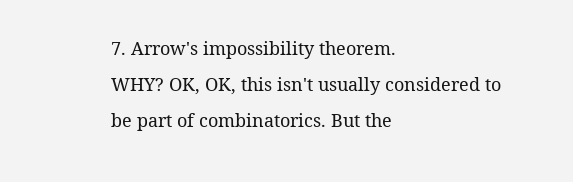7. Arrow's impossibility theorem.
WHY? OK, OK, this isn't usually considered to be part of combinatorics. But the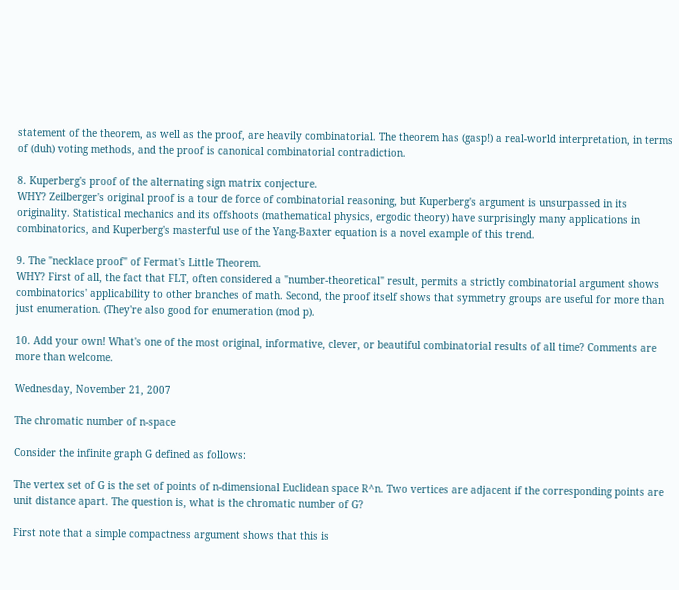statement of the theorem, as well as the proof, are heavily combinatorial. The theorem has (gasp!) a real-world interpretation, in terms of (duh) voting methods, and the proof is canonical combinatorial contradiction.

8. Kuperberg's proof of the alternating sign matrix conjecture.
WHY? Zeilberger's original proof is a tour de force of combinatorial reasoning, but Kuperberg's argument is unsurpassed in its originality. Statistical mechanics and its offshoots (mathematical physics, ergodic theory) have surprisingly many applications in combinatorics, and Kuperberg's masterful use of the Yang-Baxter equation is a novel example of this trend.

9. The "necklace proof" of Fermat's Little Theorem.
WHY? First of all, the fact that FLT, often considered a "number-theoretical" result, permits a strictly combinatorial argument shows combinatorics' applicability to other branches of math. Second, the proof itself shows that symmetry groups are useful for more than just enumeration. (They're also good for enumeration (mod p).

10. Add your own! What's one of the most original, informative, clever, or beautiful combinatorial results of all time? Comments are more than welcome.

Wednesday, November 21, 2007

The chromatic number of n-space

Consider the infinite graph G defined as follows:

The vertex set of G is the set of points of n-dimensional Euclidean space R^n. Two vertices are adjacent if the corresponding points are unit distance apart. The question is, what is the chromatic number of G?

First note that a simple compactness argument shows that this is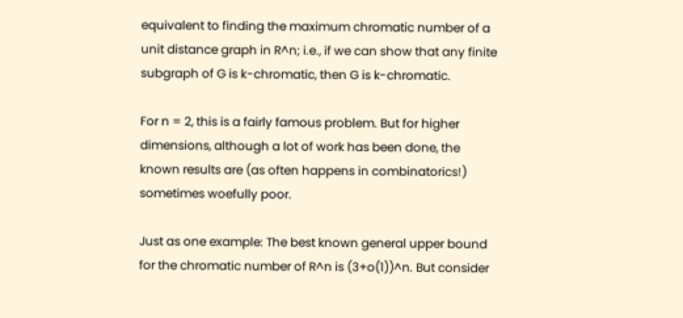equivalent to finding the maximum chromatic number of a unit distance graph in R^n; i.e., if we can show that any finite subgraph of G is k-chromatic, then G is k-chromatic.

For n = 2, this is a fairly famous problem. But for higher dimensions, although a lot of work has been done, the known results are (as often happens in combinatorics!) sometimes woefully poor.

Just as one example: The best known general upper bound for the chromatic number of R^n is (3+o(1))^n. But consider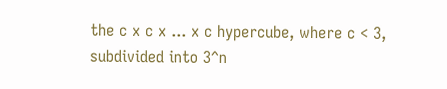the c x c x ... x c hypercube, where c < 3, subdivided into 3^n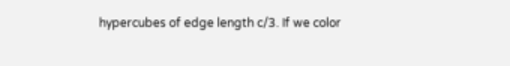hypercubes of edge length c/3. If we color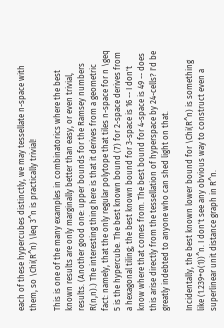each of these hypercubes distinctly, we may tessellate n-space with them, so \Chi(R^n) \leq 3^n is practically trivial!

This is one of the many examples in combinatorics where the best known results are only marginally better than easy, or even trivial, results. (Another good one: upper bounds for the Ramsey numbers R(n,n).) The interesting thing here is that it derives from a geometric fact: namely, that the only regular polytope that tiles n-space for n \geq 5 is the hypercube. The best known bound (7) for 2-space derives from a hexagonal tiling; the best known bound for 3-space is 16 -- I don't know where that comes from. The best bound for 4-space is 49 -- does this arise directly from the tessellation of hyperspace by 24-cells? I'd be greatly indebted to anyone who can shed light on that.

Incidentally, the best known lower bound for \Chi(R^n) is something like (1.239+o(1))^n. I don't see any obvious way to construct even a superlinear unit distance graph in R^n.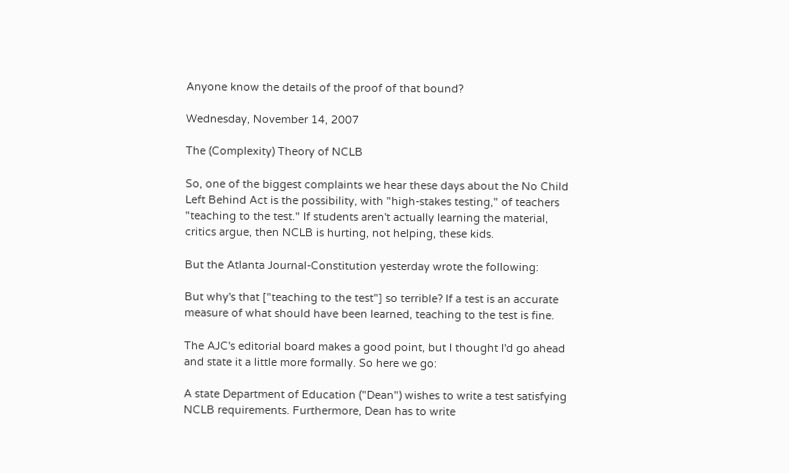Anyone know the details of the proof of that bound?

Wednesday, November 14, 2007

The (Complexity) Theory of NCLB

So, one of the biggest complaints we hear these days about the No Child Left Behind Act is the possibility, with "high-stakes testing," of teachers "teaching to the test." If students aren't actually learning the material, critics argue, then NCLB is hurting, not helping, these kids.

But the Atlanta Journal-Constitution yesterday wrote the following:

But why's that ["teaching to the test"] so terrible? If a test is an accurate measure of what should have been learned, teaching to the test is fine.

The AJC's editorial board makes a good point, but I thought I'd go ahead and state it a little more formally. So here we go:

A state Department of Education ("Dean") wishes to write a test satisfying NCLB requirements. Furthermore, Dean has to write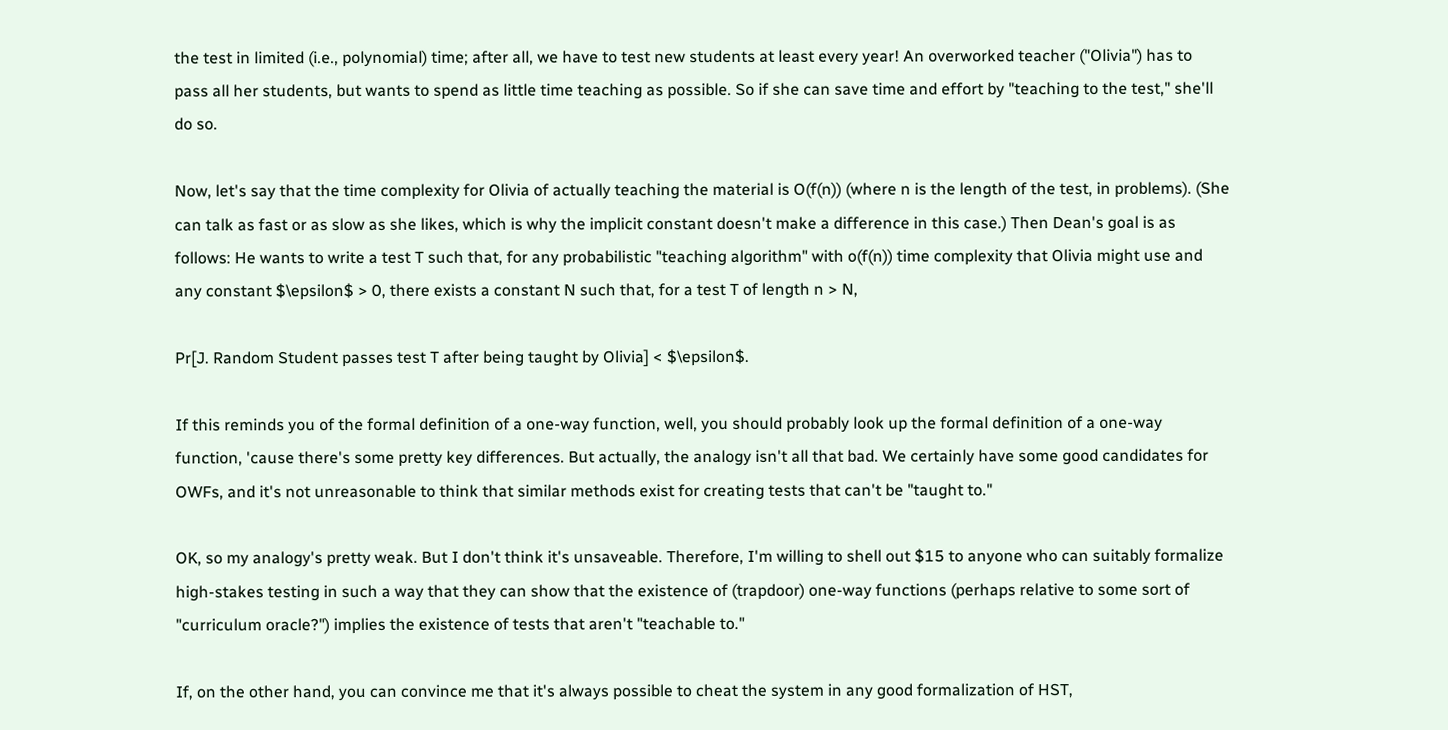the test in limited (i.e., polynomial) time; after all, we have to test new students at least every year! An overworked teacher ("Olivia") has to pass all her students, but wants to spend as little time teaching as possible. So if she can save time and effort by "teaching to the test," she'll do so.

Now, let's say that the time complexity for Olivia of actually teaching the material is O(f(n)) (where n is the length of the test, in problems). (She can talk as fast or as slow as she likes, which is why the implicit constant doesn't make a difference in this case.) Then Dean's goal is as follows: He wants to write a test T such that, for any probabilistic "teaching algorithm" with o(f(n)) time complexity that Olivia might use and any constant $\epsilon$ > 0, there exists a constant N such that, for a test T of length n > N,

Pr[J. Random Student passes test T after being taught by Olivia] < $\epsilon$.

If this reminds you of the formal definition of a one-way function, well, you should probably look up the formal definition of a one-way function, 'cause there's some pretty key differences. But actually, the analogy isn't all that bad. We certainly have some good candidates for OWFs, and it's not unreasonable to think that similar methods exist for creating tests that can't be "taught to."

OK, so my analogy's pretty weak. But I don't think it's unsaveable. Therefore, I'm willing to shell out $15 to anyone who can suitably formalize high-stakes testing in such a way that they can show that the existence of (trapdoor) one-way functions (perhaps relative to some sort of "curriculum oracle?") implies the existence of tests that aren't "teachable to."

If, on the other hand, you can convince me that it's always possible to cheat the system in any good formalization of HST,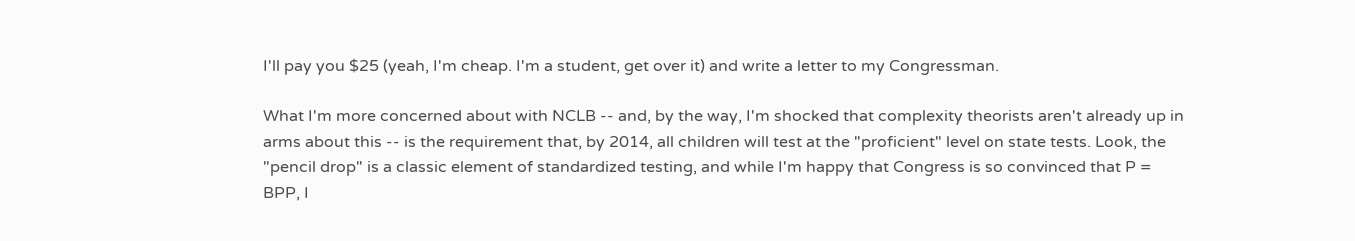I'll pay you $25 (yeah, I'm cheap. I'm a student, get over it) and write a letter to my Congressman.

What I'm more concerned about with NCLB -- and, by the way, I'm shocked that complexity theorists aren't already up in arms about this -- is the requirement that, by 2014, all children will test at the "proficient" level on state tests. Look, the "pencil drop" is a classic element of standardized testing, and while I'm happy that Congress is so convinced that P = BPP, I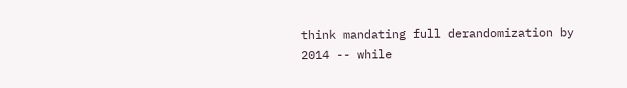think mandating full derandomization by 2014 -- while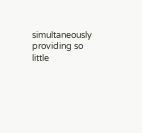simultaneously providing so little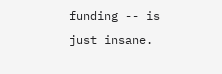funding -- is just insane.